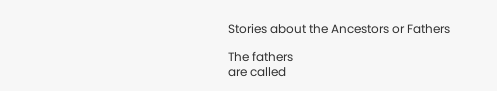Stories about the Ancestors or Fathers

The fathers
are called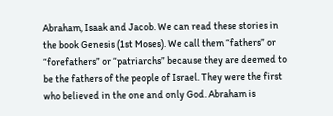Abraham, Isaak and Jacob. We can read these stories in the book Genesis (1st Moses). We call them “fathers” or “forefathers” or “patriarchs” because they are deemed to be the fathers of the people of Israel. They were the first who believed in the one and only God. Abraham is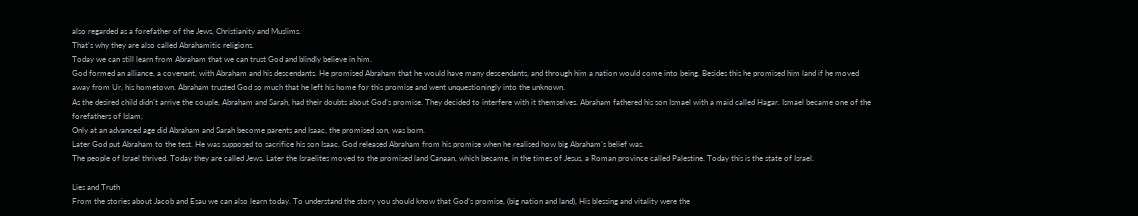also regarded as a forefather of the Jews, Christianity and Muslims.
That's why they are also called Abrahamitic religions.
Today we can still learn from Abraham that we can trust God and blindly believe in him.
God formed an alliance, a covenant, with Abraham and his descendants. He promised Abraham that he would have many descendants, and through him a nation would come into being. Besides this he promised him land if he moved away from Ur, his hometown. Abraham trusted God so much that he left his home for this promise and went unquestioningly into the unknown.
As the desired child didn’t arrive the couple, Abraham and Sarah, had their doubts about God’s promise. They decided to interfere with it themselves. Abraham fathered his son Ismael with a maid called Hagar. Ismael became one of the forefathers of Islam.
Only at an advanced age did Abraham and Sarah become parents and Isaac, the promised son, was born.
Later God put Abraham to the test. He was supposed to sacrifice his son Isaac. God released Abraham from his promise when he realised how big Abraham’s belief was.
The people of Israel thrived. Today they are called Jews. Later the Israelites moved to the promised land Canaan, which became, in the times of Jesus, a Roman province called Palestine. Today this is the state of Israel.

Lies and Truth
From the stories about Jacob and Esau we can also learn today. To understand the story you should know that God’s promise, (big nation and land), His blessing and vitality were the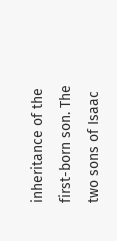inheritance of the first-born son. The two sons of Isaac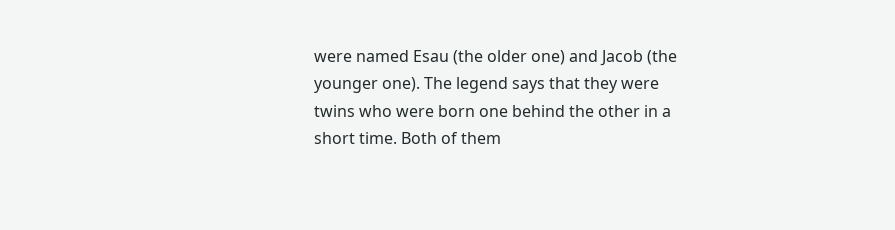were named Esau (the older one) and Jacob (the younger one). The legend says that they were twins who were born one behind the other in a short time. Both of them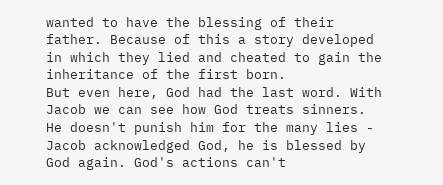wanted to have the blessing of their father. Because of this a story developed in which they lied and cheated to gain the inheritance of the first born.
But even here, God had the last word. With Jacob we can see how God treats sinners. He doesn't punish him for the many lies - Jacob acknowledged God, he is blessed by God again. God's actions can't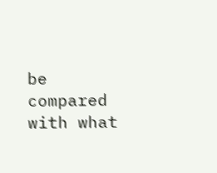be compared with what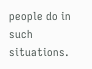people do in such situations.